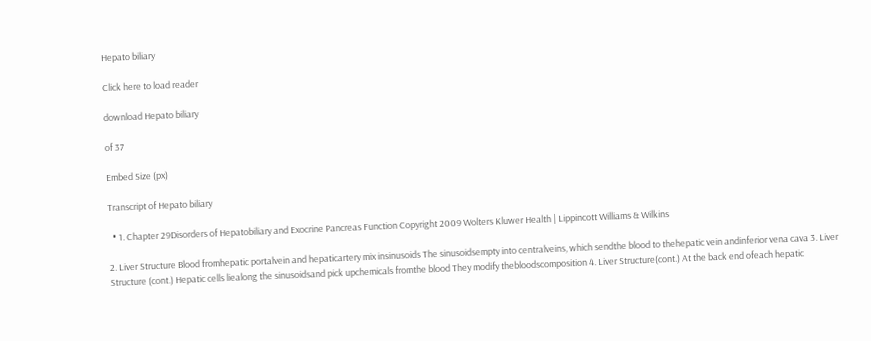Hepato biliary

Click here to load reader

download Hepato biliary

of 37

Embed Size (px)

Transcript of Hepato biliary

  • 1. Chapter 29Disorders of Hepatobiliary and Exocrine Pancreas Function Copyright 2009 Wolters Kluwer Health | Lippincott Williams & Wilkins

2. Liver Structure Blood fromhepatic portalvein and hepaticartery mix insinusoids The sinusoidsempty into centralveins, which sendthe blood to thehepatic vein andinferior vena cava 3. Liver Structure (cont.) Hepatic cells liealong the sinusoidsand pick upchemicals fromthe blood They modify thebloodscomposition 4. Liver Structure(cont.) At the back end ofeach hepatic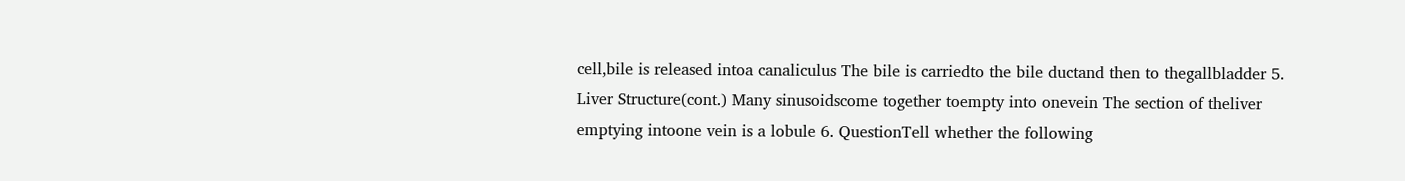cell,bile is released intoa canaliculus The bile is carriedto the bile ductand then to thegallbladder 5. Liver Structure(cont.) Many sinusoidscome together toempty into onevein The section of theliver emptying intoone vein is a lobule 6. QuestionTell whether the following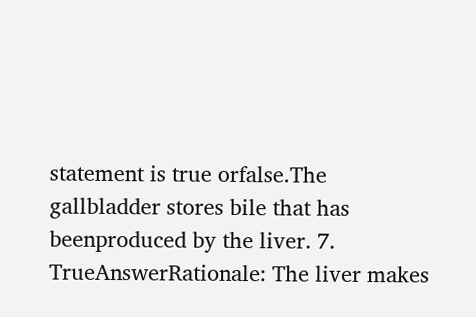statement is true orfalse.The gallbladder stores bile that has beenproduced by the liver. 7. TrueAnswerRationale: The liver makes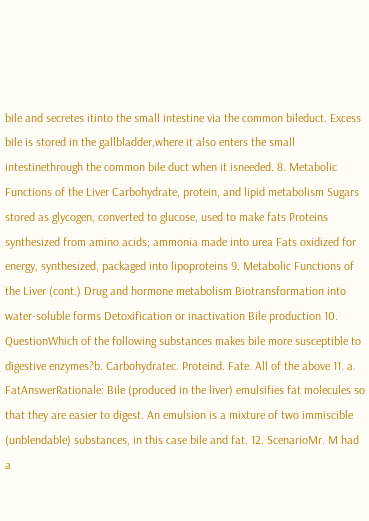bile and secretes itinto the small intestine via the common bileduct. Excess bile is stored in the gallbladder,where it also enters the small intestinethrough the common bile duct when it isneeded. 8. Metabolic Functions of the Liver Carbohydrate, protein, and lipid metabolism Sugars stored as glycogen, converted to glucose, used to make fats Proteins synthesized from amino acids; ammonia made into urea Fats oxidized for energy, synthesized, packaged into lipoproteins 9. Metabolic Functions of the Liver (cont.) Drug and hormone metabolism Biotransformation into water-soluble forms Detoxification or inactivation Bile production 10. QuestionWhich of the following substances makes bile more susceptible to digestive enzymes?b. Carbohydratec. Proteind. Fate. All of the above 11. a. FatAnswerRationale: Bile (produced in the liver) emulsifies fat molecules so that they are easier to digest. An emulsion is a mixture of two immiscible (unblendable) substances, in this case bile and fat. 12. ScenarioMr. M had a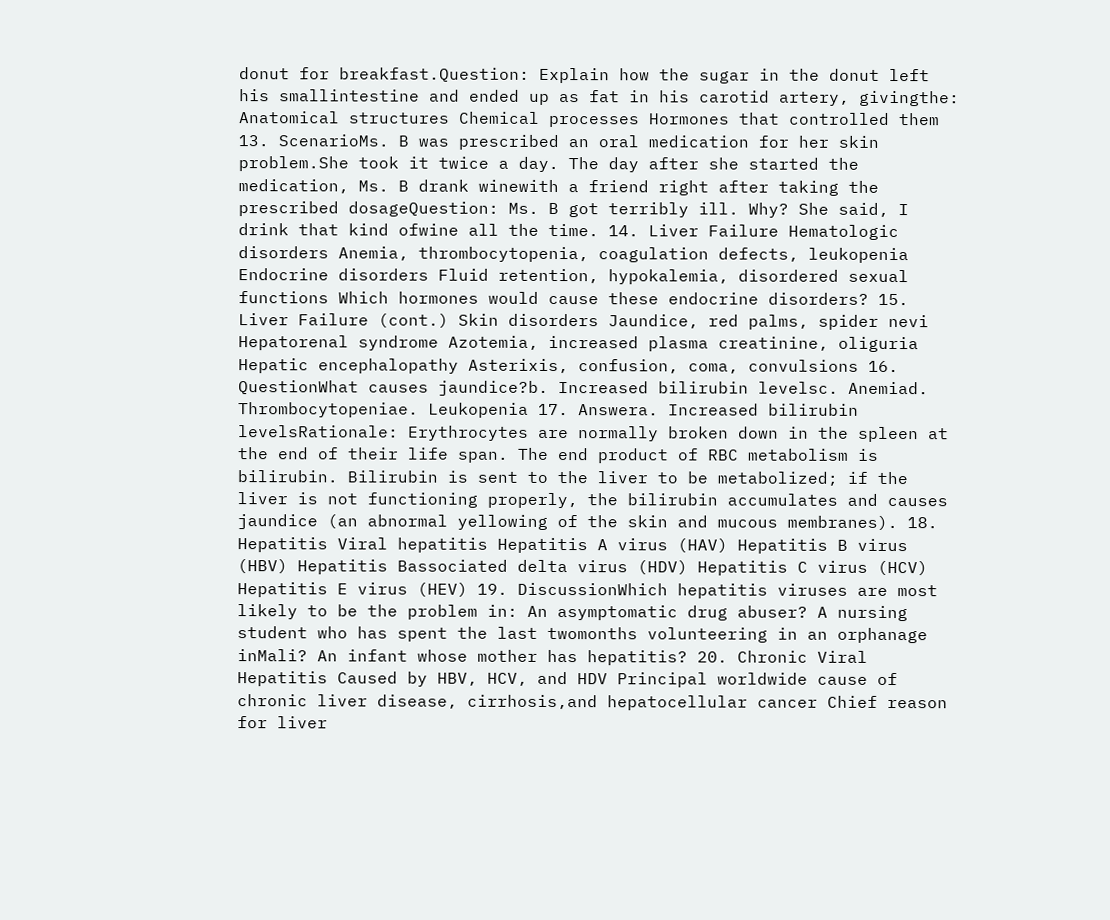donut for breakfast.Question: Explain how the sugar in the donut left his smallintestine and ended up as fat in his carotid artery, givingthe: Anatomical structures Chemical processes Hormones that controlled them 13. ScenarioMs. B was prescribed an oral medication for her skin problem.She took it twice a day. The day after she started the medication, Ms. B drank winewith a friend right after taking the prescribed dosageQuestion: Ms. B got terribly ill. Why? She said, I drink that kind ofwine all the time. 14. Liver Failure Hematologic disorders Anemia, thrombocytopenia, coagulation defects, leukopenia Endocrine disorders Fluid retention, hypokalemia, disordered sexual functions Which hormones would cause these endocrine disorders? 15. Liver Failure (cont.) Skin disorders Jaundice, red palms, spider nevi Hepatorenal syndrome Azotemia, increased plasma creatinine, oliguria Hepatic encephalopathy Asterixis, confusion, coma, convulsions 16. QuestionWhat causes jaundice?b. Increased bilirubin levelsc. Anemiad. Thrombocytopeniae. Leukopenia 17. Answera. Increased bilirubin levelsRationale: Erythrocytes are normally broken down in the spleen at the end of their life span. The end product of RBC metabolism is bilirubin. Bilirubin is sent to the liver to be metabolized; if the liver is not functioning properly, the bilirubin accumulates and causes jaundice (an abnormal yellowing of the skin and mucous membranes). 18. Hepatitis Viral hepatitis Hepatitis A virus (HAV) Hepatitis B virus (HBV) Hepatitis Bassociated delta virus (HDV) Hepatitis C virus (HCV) Hepatitis E virus (HEV) 19. DiscussionWhich hepatitis viruses are most likely to be the problem in: An asymptomatic drug abuser? A nursing student who has spent the last twomonths volunteering in an orphanage inMali? An infant whose mother has hepatitis? 20. Chronic Viral Hepatitis Caused by HBV, HCV, and HDV Principal worldwide cause of chronic liver disease, cirrhosis,and hepatocellular cancer Chief reason for liver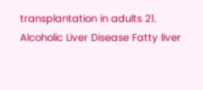transplantation in adults 21. Alcoholic Liver Disease Fatty liver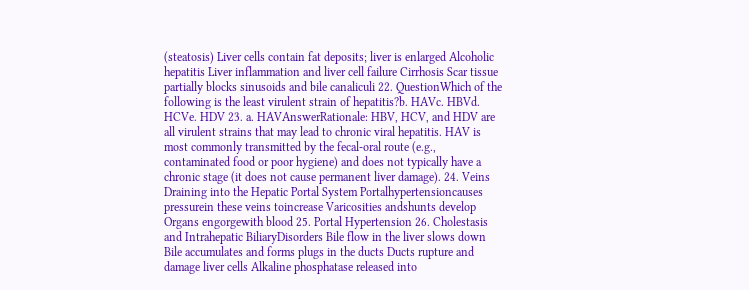(steatosis) Liver cells contain fat deposits; liver is enlarged Alcoholic hepatitis Liver inflammation and liver cell failure Cirrhosis Scar tissue partially blocks sinusoids and bile canaliculi 22. QuestionWhich of the following is the least virulent strain of hepatitis?b. HAVc. HBVd. HCVe. HDV 23. a. HAVAnswerRationale: HBV, HCV, and HDV are all virulent strains that may lead to chronic viral hepatitis. HAV is most commonly transmitted by the fecal-oral route (e.g., contaminated food or poor hygiene) and does not typically have a chronic stage (it does not cause permanent liver damage). 24. Veins Draining into the Hepatic Portal System Portalhypertensioncauses pressurein these veins toincrease Varicosities andshunts develop Organs engorgewith blood 25. Portal Hypertension 26. Cholestasis and Intrahepatic BiliaryDisorders Bile flow in the liver slows down Bile accumulates and forms plugs in the ducts Ducts rupture and damage liver cells Alkaline phosphatase released into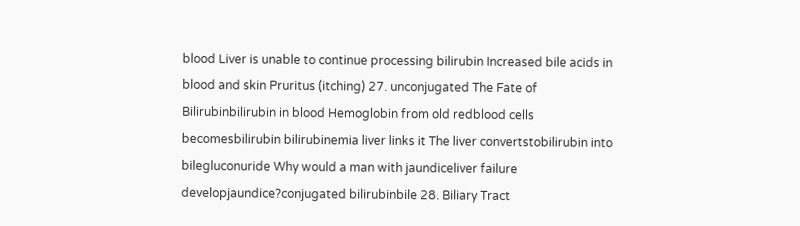blood Liver is unable to continue processing bilirubin Increased bile acids in blood and skin Pruritus (itching) 27. unconjugated The Fate of Bilirubinbilirubin in blood Hemoglobin from old redblood cells becomesbilirubin bilirubinemia liver links it The liver convertstobilirubin into bilegluconuride Why would a man with jaundiceliver failure developjaundice?conjugated bilirubinbile 28. Biliary Tract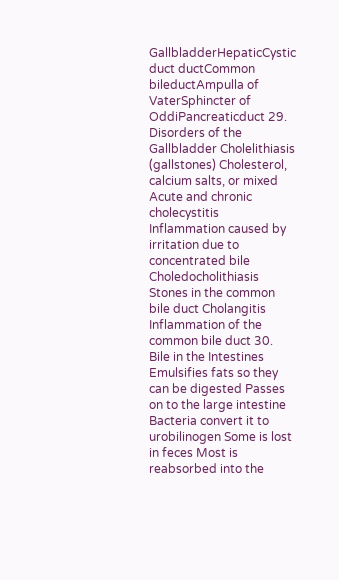GallbladderHepaticCystic duct ductCommon bileductAmpulla of VaterSphincter of OddiPancreaticduct 29. Disorders of the Gallbladder Cholelithiasis (gallstones) Cholesterol, calcium salts, or mixed Acute and chronic cholecystitis Inflammation caused by irritation due to concentrated bile Choledocholithiasis Stones in the common bile duct Cholangitis Inflammation of the common bile duct 30. Bile in the Intestines Emulsifies fats so they can be digested Passes on to the large intestine Bacteria convert it to urobilinogen Some is lost in feces Most is reabsorbed into the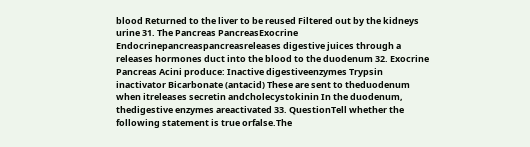blood Returned to the liver to be reused Filtered out by the kidneys urine 31. The Pancreas PancreasExocrine Endocrinepancreaspancreasreleases digestive juices through a releases hormones duct into the blood to the duodenum 32. Exocrine Pancreas Acini produce: Inactive digestiveenzymes Trypsin inactivator Bicarbonate (antacid) These are sent to theduodenum when itreleases secretin andcholecystokinin In the duodenum, thedigestive enzymes areactivated 33. QuestionTell whether the following statement is true orfalse.The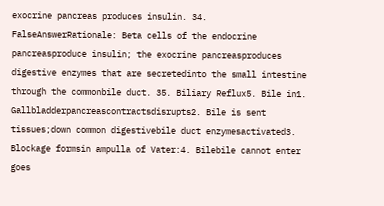exocrine pancreas produces insulin. 34. FalseAnswerRationale: Beta cells of the endocrine pancreasproduce insulin; the exocrine pancreasproduces digestive enzymes that are secretedinto the small intestine through the commonbile duct. 35. Biliary Reflux5. Bile in1. Gallbladderpancreascontractsdisrupts2. Bile is sent tissues;down common digestivebile duct enzymesactivated3. Blockage formsin ampulla of Vater:4. Bilebile cannot enter goes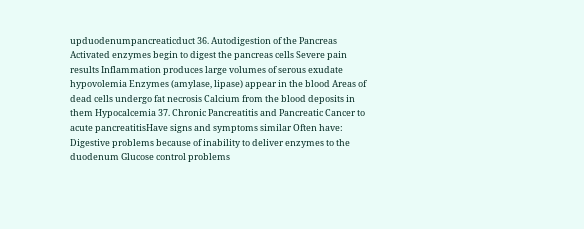upduodenumpancreaticduct 36. Autodigestion of the Pancreas Activated enzymes begin to digest the pancreas cells Severe pain results Inflammation produces large volumes of serous exudate hypovolemia Enzymes (amylase, lipase) appear in the blood Areas of dead cells undergo fat necrosis Calcium from the blood deposits in them Hypocalcemia 37. Chronic Pancreatitis and Pancreatic Cancer to acute pancreatitisHave signs and symptoms similar Often have: Digestive problems because of inability to deliver enzymes to the duodenum Glucose control problems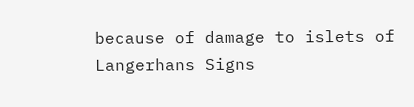because of damage to islets of Langerhans Signs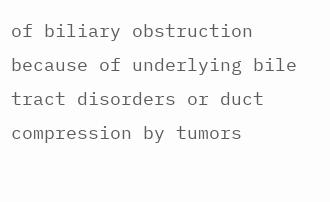of biliary obstruction because of underlying bile tract disorders or duct compression by tumors